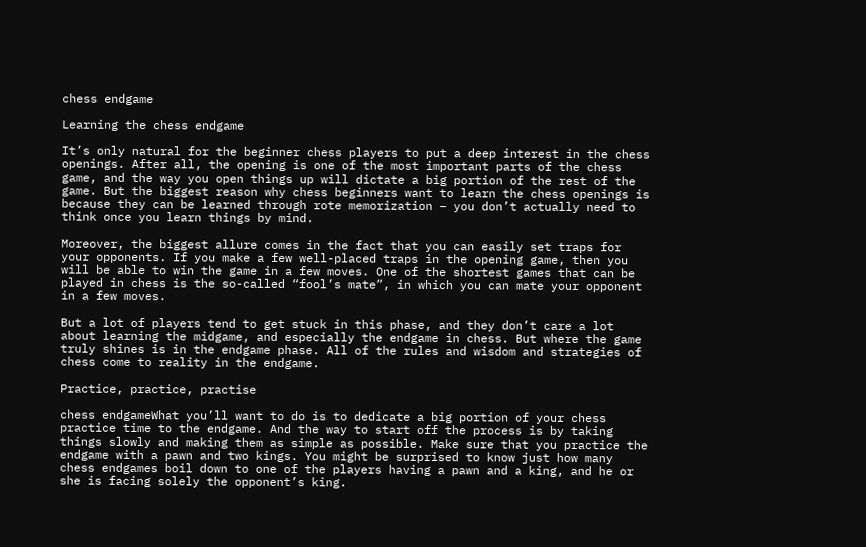chess endgame

Learning the chess endgame

It’s only natural for the beginner chess players to put a deep interest in the chess openings. After all, the opening is one of the most important parts of the chess game, and the way you open things up will dictate a big portion of the rest of the game. But the biggest reason why chess beginners want to learn the chess openings is because they can be learned through rote memorization – you don’t actually need to think once you learn things by mind.

Moreover, the biggest allure comes in the fact that you can easily set traps for your opponents. If you make a few well-placed traps in the opening game, then you will be able to win the game in a few moves. One of the shortest games that can be played in chess is the so-called “fool’s mate”, in which you can mate your opponent in a few moves.

But a lot of players tend to get stuck in this phase, and they don’t care a lot about learning the midgame, and especially the endgame in chess. But where the game truly shines is in the endgame phase. All of the rules and wisdom and strategies of chess come to reality in the endgame.

Practice, practice, practise

chess endgameWhat you’ll want to do is to dedicate a big portion of your chess practice time to the endgame. And the way to start off the process is by taking things slowly and making them as simple as possible. Make sure that you practice the endgame with a pawn and two kings. You might be surprised to know just how many chess endgames boil down to one of the players having a pawn and a king, and he or she is facing solely the opponent’s king.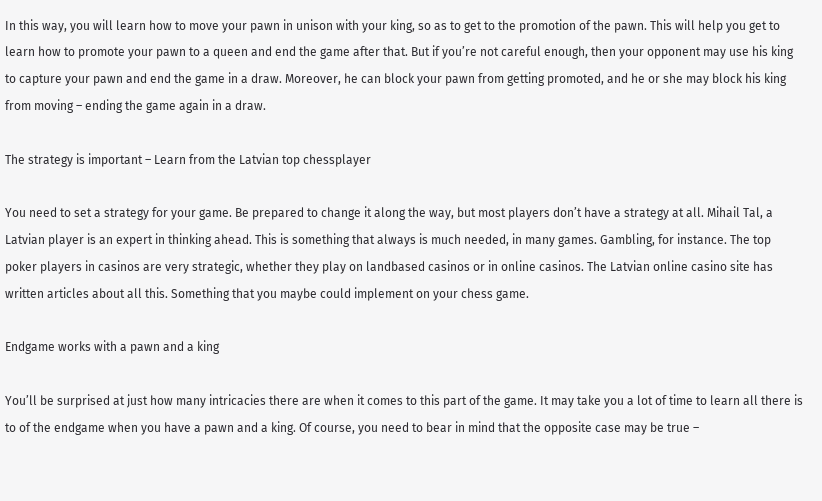In this way, you will learn how to move your pawn in unison with your king, so as to get to the promotion of the pawn. This will help you get to learn how to promote your pawn to a queen and end the game after that. But if you’re not careful enough, then your opponent may use his king to capture your pawn and end the game in a draw. Moreover, he can block your pawn from getting promoted, and he or she may block his king from moving – ending the game again in a draw.

The strategy is important – Learn from the Latvian top chessplayer

You need to set a strategy for your game. Be prepared to change it along the way, but most players don’t have a strategy at all. Mihail Tal, a Latvian player is an expert in thinking ahead. This is something that always is much needed, in many games. Gambling, for instance. The top poker players in casinos are very strategic, whether they play on landbased casinos or in online casinos. The Latvian online casino site has written articles about all this. Something that you maybe could implement on your chess game.

Endgame works with a pawn and a king

You’ll be surprised at just how many intricacies there are when it comes to this part of the game. It may take you a lot of time to learn all there is to of the endgame when you have a pawn and a king. Of course, you need to bear in mind that the opposite case may be true –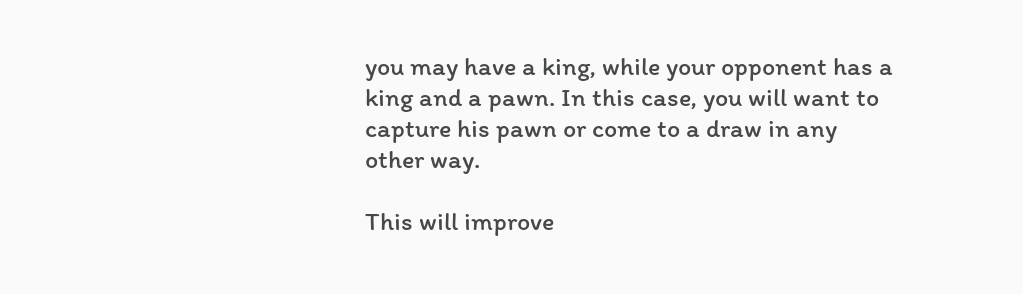you may have a king, while your opponent has a king and a pawn. In this case, you will want to capture his pawn or come to a draw in any other way.

This will improve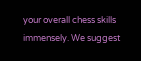your overall chess skills immensely. We suggest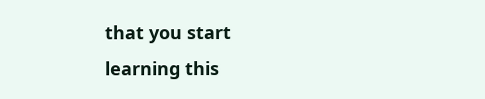that you start learning this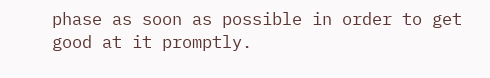phase as soon as possible in order to get good at it promptly.